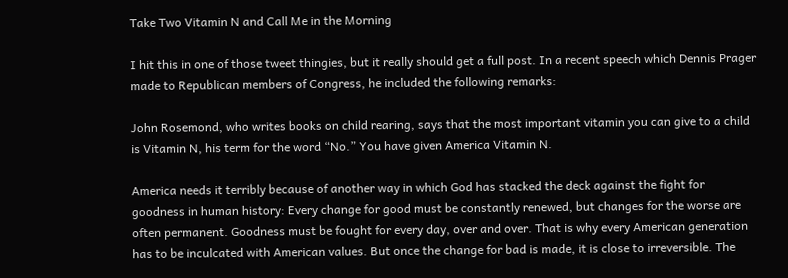Take Two Vitamin N and Call Me in the Morning

I hit this in one of those tweet thingies, but it really should get a full post. In a recent speech which Dennis Prager made to Republican members of Congress, he included the following remarks:

John Rosemond, who writes books on child rearing, says that the most important vitamin you can give to a child is Vitamin N, his term for the word “No.” You have given America Vitamin N.

America needs it terribly because of another way in which God has stacked the deck against the fight for goodness in human history: Every change for good must be constantly renewed, but changes for the worse are often permanent. Goodness must be fought for every day, over and over. That is why every American generation has to be inculcated with American values. But once the change for bad is made, it is close to irreversible. The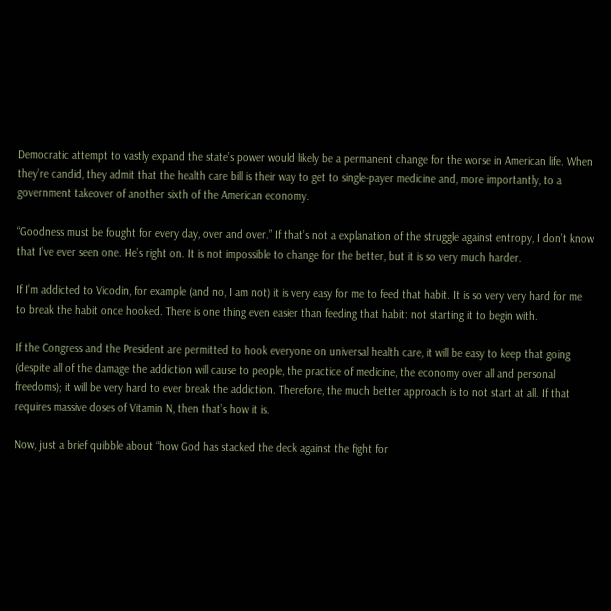Democratic attempt to vastly expand the state’s power would likely be a permanent change for the worse in American life. When they’re candid, they admit that the health care bill is their way to get to single-payer medicine and, more importantly, to a government takeover of another sixth of the American economy.

“Goodness must be fought for every day, over and over.” If that’s not a explanation of the struggle against entropy, I don’t know that I’ve ever seen one. He’s right on. It is not impossible to change for the better, but it is so very much harder.

If I’m addicted to Vicodin, for example (and no, I am not) it is very easy for me to feed that habit. It is so very very hard for me to break the habit once hooked. There is one thing even easier than feeding that habit: not starting it to begin with.

If the Congress and the President are permitted to hook everyone on universal health care, it will be easy to keep that going (despite all of the damage the addiction will cause to people, the practice of medicine, the economy over all and personal freedoms); it will be very hard to ever break the addiction. Therefore, the much better approach is to not start at all. If that requires massive doses of Vitamin N, then that’s how it is.

Now, just a brief quibble about “how God has stacked the deck against the fight for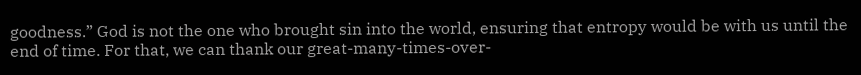goodness.” God is not the one who brought sin into the world, ensuring that entropy would be with us until the end of time. For that, we can thank our great-many-times-over-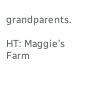grandparents.

HT: Maggie’s Farm